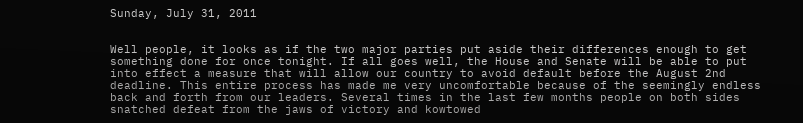Sunday, July 31, 2011


Well people, it looks as if the two major parties put aside their differences enough to get something done for once tonight. If all goes well, the House and Senate will be able to put into effect a measure that will allow our country to avoid default before the August 2nd deadline. This entire process has made me very uncomfortable because of the seemingly endless back and forth from our leaders. Several times in the last few months people on both sides snatched defeat from the jaws of victory and kowtowed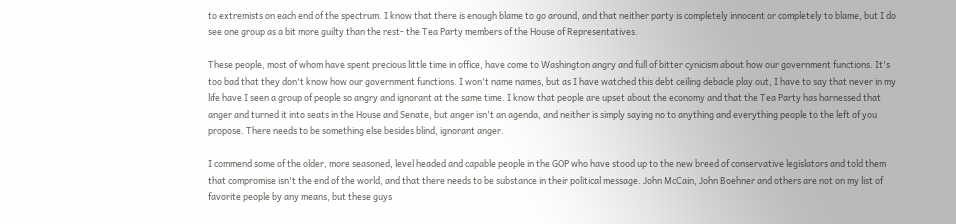to extremists on each end of the spectrum. I know that there is enough blame to go around, and that neither party is completely innocent or completely to blame, but I do see one group as a bit more guilty than the rest- the Tea Party members of the House of Representatives.

These people, most of whom have spent precious little time in office, have come to Washington angry and full of bitter cynicism about how our government functions. It's too bad that they don't know how our government functions. I won't name names, but as I have watched this debt ceiling debacle play out, I have to say that never in my life have I seen a group of people so angry and ignorant at the same time. I know that people are upset about the economy and that the Tea Party has harnessed that anger and turned it into seats in the House and Senate, but anger isn't an agenda, and neither is simply saying no to anything and everything people to the left of you propose. There needs to be something else besides blind, ignorant anger.

I commend some of the older, more seasoned, level headed and capable people in the GOP who have stood up to the new breed of conservative legislators and told them that compromise isn't the end of the world, and that there needs to be substance in their political message. John McCain, John Boehner and others are not on my list of favorite people by any means, but these guys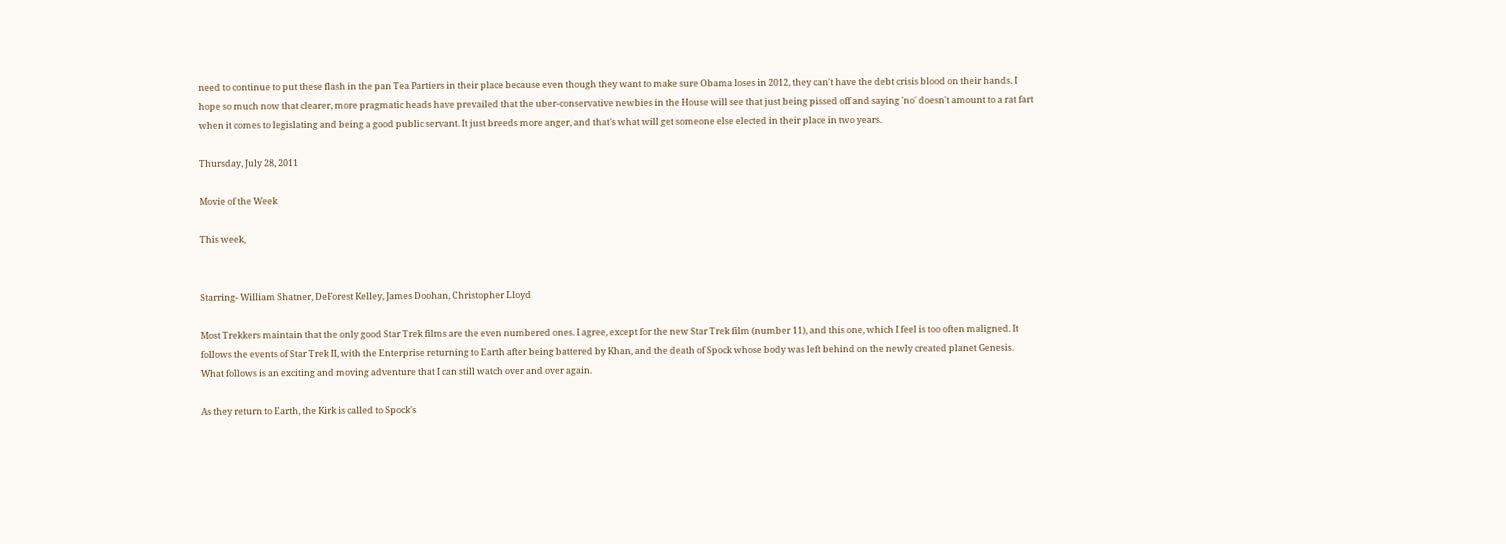need to continue to put these flash in the pan Tea Partiers in their place because even though they want to make sure Obama loses in 2012, they can't have the debt crisis blood on their hands. I hope so much now that clearer, more pragmatic heads have prevailed that the uber-conservative newbies in the House will see that just being pissed off and saying 'no' doesn't amount to a rat fart when it comes to legislating and being a good public servant. It just breeds more anger, and that's what will get someone else elected in their place in two years.

Thursday, July 28, 2011

Movie of the Week

This week,


Starring- William Shatner, DeForest Kelley, James Doohan, Christopher Lloyd

Most Trekkers maintain that the only good Star Trek films are the even numbered ones. I agree, except for the new Star Trek film (number 11), and this one, which I feel is too often maligned. It follows the events of Star Trek II, with the Enterprise returning to Earth after being battered by Khan, and the death of Spock whose body was left behind on the newly created planet Genesis. What follows is an exciting and moving adventure that I can still watch over and over again.

As they return to Earth, the Kirk is called to Spock's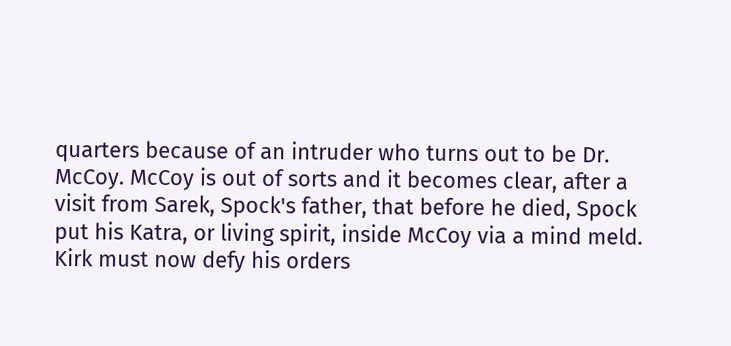quarters because of an intruder who turns out to be Dr. McCoy. McCoy is out of sorts and it becomes clear, after a visit from Sarek, Spock's father, that before he died, Spock put his Katra, or living spirit, inside McCoy via a mind meld. Kirk must now defy his orders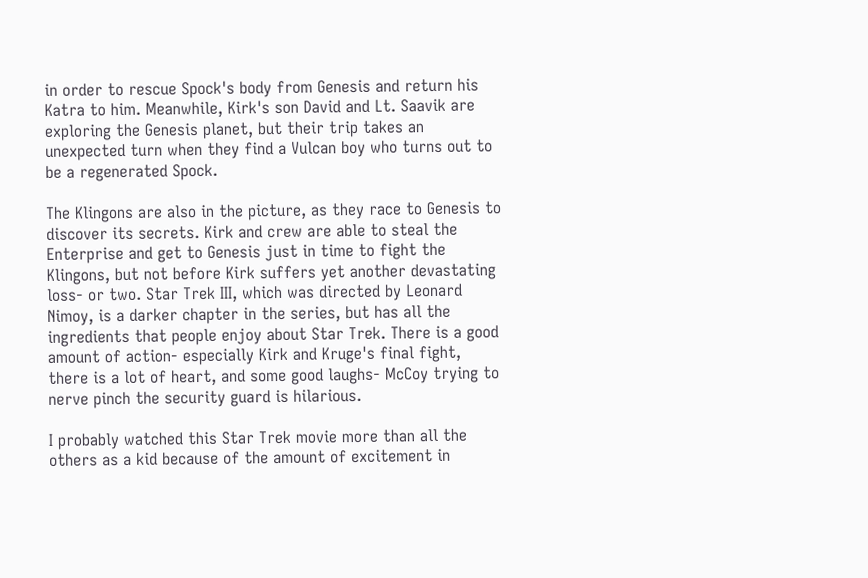in order to rescue Spock's body from Genesis and return his Katra to him. Meanwhile, Kirk's son David and Lt. Saavik are exploring the Genesis planet, but their trip takes an unexpected turn when they find a Vulcan boy who turns out to be a regenerated Spock.

The Klingons are also in the picture, as they race to Genesis to discover its secrets. Kirk and crew are able to steal the Enterprise and get to Genesis just in time to fight the Klingons, but not before Kirk suffers yet another devastating loss- or two. Star Trek III, which was directed by Leonard Nimoy, is a darker chapter in the series, but has all the ingredients that people enjoy about Star Trek. There is a good amount of action- especially Kirk and Kruge's final fight, there is a lot of heart, and some good laughs- McCoy trying to nerve pinch the security guard is hilarious.

I probably watched this Star Trek movie more than all the others as a kid because of the amount of excitement in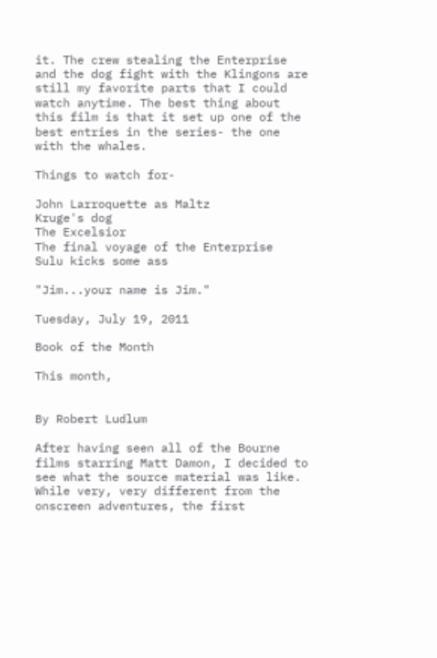it. The crew stealing the Enterprise and the dog fight with the Klingons are still my favorite parts that I could watch anytime. The best thing about this film is that it set up one of the best entries in the series- the one with the whales.

Things to watch for-

John Larroquette as Maltz
Kruge's dog
The Excelsior
The final voyage of the Enterprise
Sulu kicks some ass

"Jim...your name is Jim."

Tuesday, July 19, 2011

Book of the Month

This month,


By Robert Ludlum

After having seen all of the Bourne films starring Matt Damon, I decided to see what the source material was like. While very, very different from the onscreen adventures, the first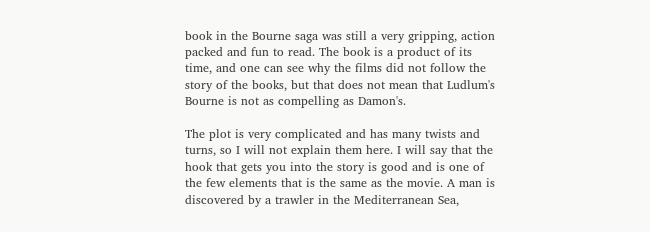book in the Bourne saga was still a very gripping, action packed and fun to read. The book is a product of its time, and one can see why the films did not follow the story of the books, but that does not mean that Ludlum's Bourne is not as compelling as Damon's.

The plot is very complicated and has many twists and turns, so I will not explain them here. I will say that the hook that gets you into the story is good and is one of the few elements that is the same as the movie. A man is discovered by a trawler in the Mediterranean Sea,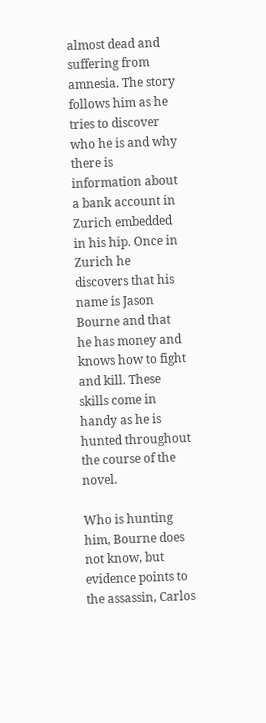almost dead and suffering from amnesia. The story follows him as he tries to discover who he is and why there is information about a bank account in Zurich embedded in his hip. Once in Zurich he discovers that his name is Jason Bourne and that he has money and knows how to fight and kill. These skills come in handy as he is hunted throughout the course of the novel.

Who is hunting him, Bourne does not know, but evidence points to the assassin, Carlos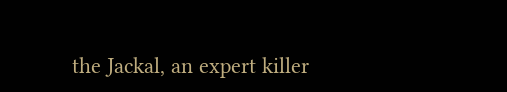the Jackal, an expert killer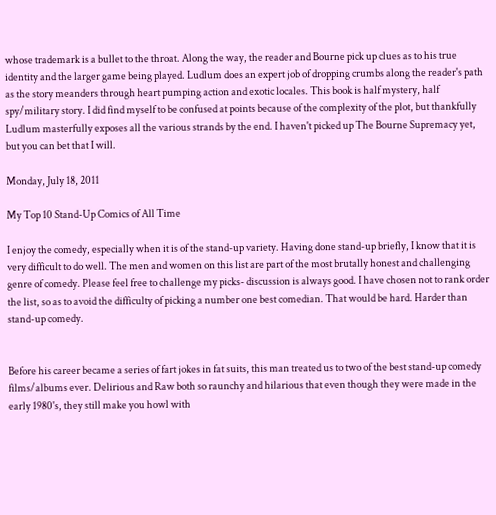whose trademark is a bullet to the throat. Along the way, the reader and Bourne pick up clues as to his true identity and the larger game being played. Ludlum does an expert job of dropping crumbs along the reader's path as the story meanders through heart pumping action and exotic locales. This book is half mystery, half spy/military story. I did find myself to be confused at points because of the complexity of the plot, but thankfully Ludlum masterfully exposes all the various strands by the end. I haven't picked up The Bourne Supremacy yet, but you can bet that I will.

Monday, July 18, 2011

My Top 10 Stand-Up Comics of All Time

I enjoy the comedy, especially when it is of the stand-up variety. Having done stand-up briefly, I know that it is very difficult to do well. The men and women on this list are part of the most brutally honest and challenging genre of comedy. Please feel free to challenge my picks- discussion is always good. I have chosen not to rank order the list, so as to avoid the difficulty of picking a number one best comedian. That would be hard. Harder than stand-up comedy.


Before his career became a series of fart jokes in fat suits, this man treated us to two of the best stand-up comedy films/albums ever. Delirious and Raw both so raunchy and hilarious that even though they were made in the early 1980's, they still make you howl with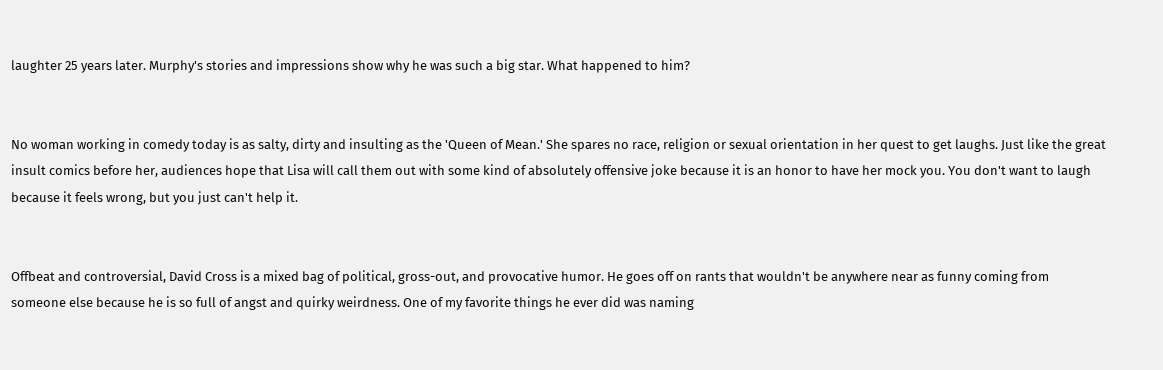laughter 25 years later. Murphy's stories and impressions show why he was such a big star. What happened to him?


No woman working in comedy today is as salty, dirty and insulting as the 'Queen of Mean.' She spares no race, religion or sexual orientation in her quest to get laughs. Just like the great insult comics before her, audiences hope that Lisa will call them out with some kind of absolutely offensive joke because it is an honor to have her mock you. You don't want to laugh because it feels wrong, but you just can't help it.


Offbeat and controversial, David Cross is a mixed bag of political, gross-out, and provocative humor. He goes off on rants that wouldn't be anywhere near as funny coming from someone else because he is so full of angst and quirky weirdness. One of my favorite things he ever did was naming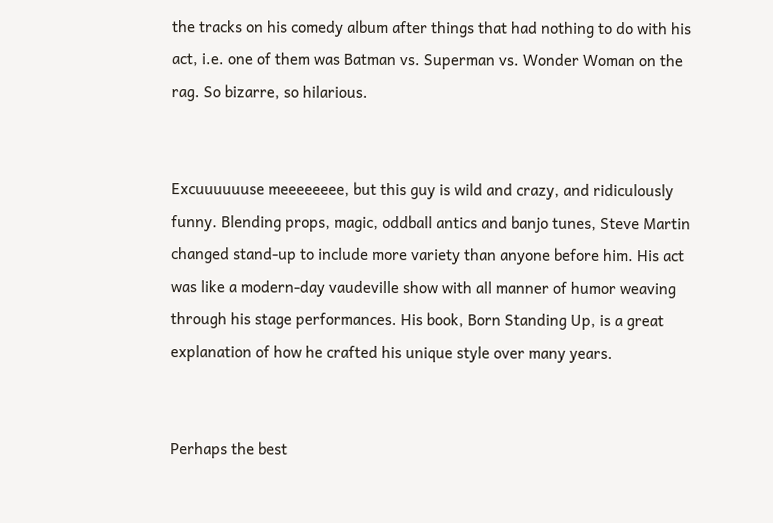the tracks on his comedy album after things that had nothing to do with his act, i.e. one of them was Batman vs. Superman vs. Wonder Woman on the rag. So bizarre, so hilarious.


Excuuuuuuse meeeeeeee, but this guy is wild and crazy, and ridiculously funny. Blending props, magic, oddball antics and banjo tunes, Steve Martin changed stand-up to include more variety than anyone before him. His act was like a modern-day vaudeville show with all manner of humor weaving through his stage performances. His book, Born Standing Up, is a great explanation of how he crafted his unique style over many years.


Perhaps the best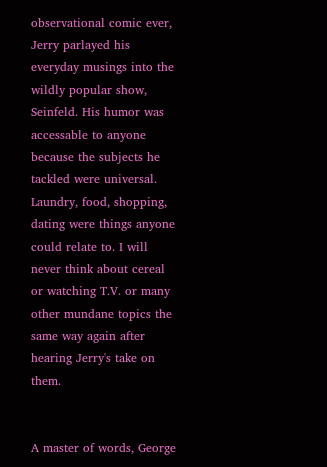observational comic ever, Jerry parlayed his everyday musings into the wildly popular show, Seinfeld. His humor was accessable to anyone because the subjects he tackled were universal. Laundry, food, shopping, dating were things anyone could relate to. I will never think about cereal or watching T.V. or many other mundane topics the same way again after hearing Jerry's take on them.


A master of words, George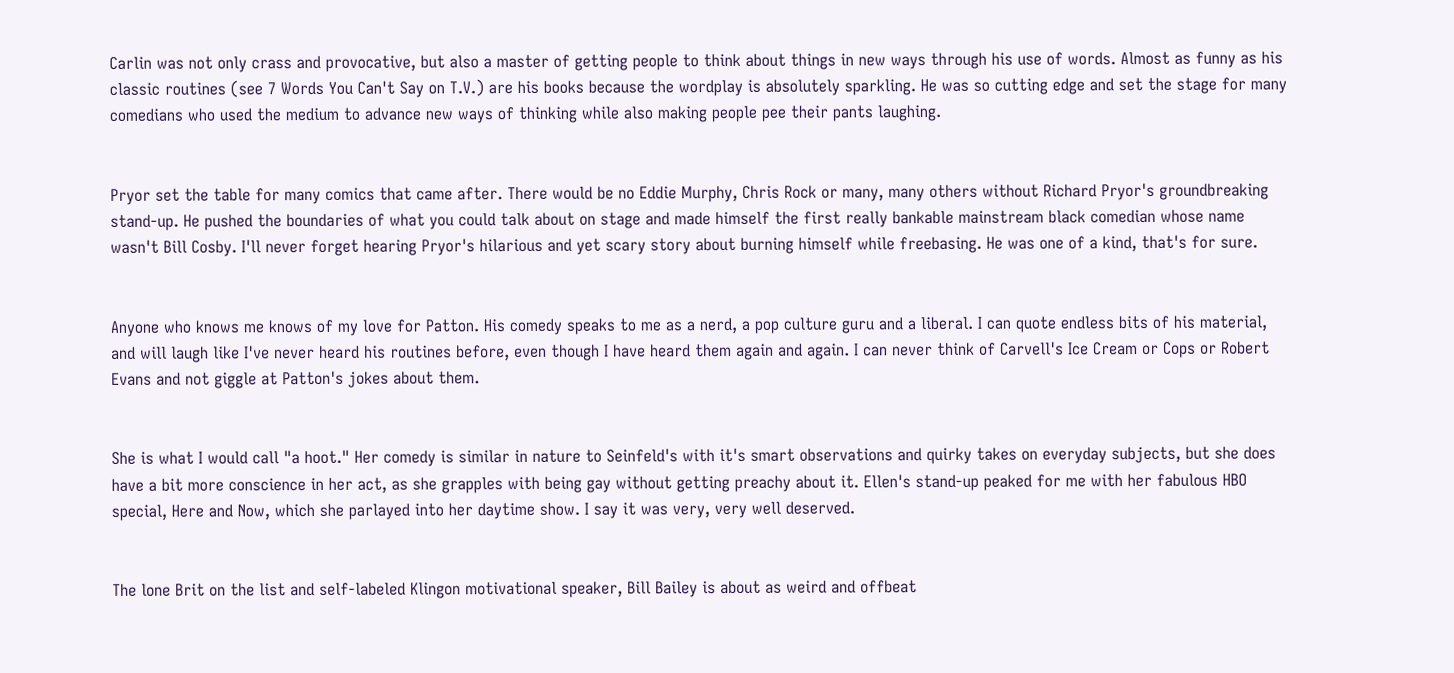Carlin was not only crass and provocative, but also a master of getting people to think about things in new ways through his use of words. Almost as funny as his classic routines (see 7 Words You Can't Say on T.V.) are his books because the wordplay is absolutely sparkling. He was so cutting edge and set the stage for many comedians who used the medium to advance new ways of thinking while also making people pee their pants laughing.


Pryor set the table for many comics that came after. There would be no Eddie Murphy, Chris Rock or many, many others without Richard Pryor's groundbreaking stand-up. He pushed the boundaries of what you could talk about on stage and made himself the first really bankable mainstream black comedian whose name wasn't Bill Cosby. I'll never forget hearing Pryor's hilarious and yet scary story about burning himself while freebasing. He was one of a kind, that's for sure.


Anyone who knows me knows of my love for Patton. His comedy speaks to me as a nerd, a pop culture guru and a liberal. I can quote endless bits of his material, and will laugh like I've never heard his routines before, even though I have heard them again and again. I can never think of Carvell's Ice Cream or Cops or Robert Evans and not giggle at Patton's jokes about them.


She is what I would call "a hoot." Her comedy is similar in nature to Seinfeld's with it's smart observations and quirky takes on everyday subjects, but she does have a bit more conscience in her act, as she grapples with being gay without getting preachy about it. Ellen's stand-up peaked for me with her fabulous HBO special, Here and Now, which she parlayed into her daytime show. I say it was very, very well deserved.


The lone Brit on the list and self-labeled Klingon motivational speaker, Bill Bailey is about as weird and offbeat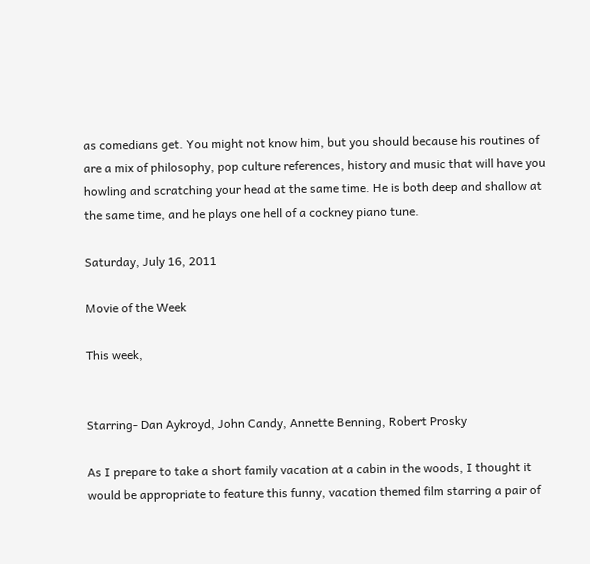as comedians get. You might not know him, but you should because his routines of are a mix of philosophy, pop culture references, history and music that will have you howling and scratching your head at the same time. He is both deep and shallow at the same time, and he plays one hell of a cockney piano tune.

Saturday, July 16, 2011

Movie of the Week

This week,


Starring- Dan Aykroyd, John Candy, Annette Benning, Robert Prosky

As I prepare to take a short family vacation at a cabin in the woods, I thought it would be appropriate to feature this funny, vacation themed film starring a pair of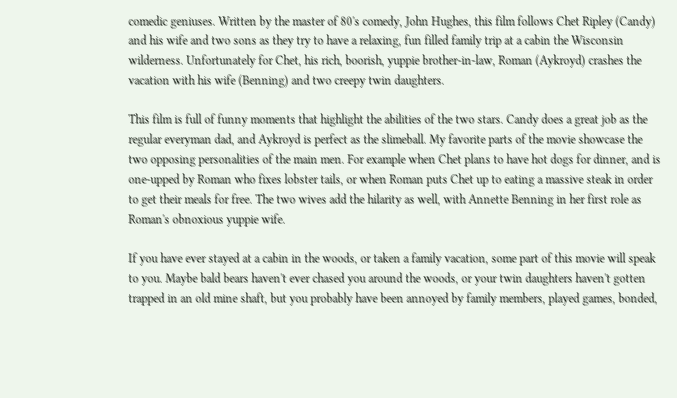comedic geniuses. Written by the master of 80's comedy, John Hughes, this film follows Chet Ripley (Candy) and his wife and two sons as they try to have a relaxing, fun filled family trip at a cabin the Wisconsin wilderness. Unfortunately for Chet, his rich, boorish, yuppie brother-in-law, Roman (Aykroyd) crashes the vacation with his wife (Benning) and two creepy twin daughters.

This film is full of funny moments that highlight the abilities of the two stars. Candy does a great job as the regular everyman dad, and Aykroyd is perfect as the slimeball. My favorite parts of the movie showcase the two opposing personalities of the main men. For example when Chet plans to have hot dogs for dinner, and is one-upped by Roman who fixes lobster tails, or when Roman puts Chet up to eating a massive steak in order to get their meals for free. The two wives add the hilarity as well, with Annette Benning in her first role as Roman's obnoxious yuppie wife.

If you have ever stayed at a cabin in the woods, or taken a family vacation, some part of this movie will speak to you. Maybe bald bears haven't ever chased you around the woods, or your twin daughters haven't gotten trapped in an old mine shaft, but you probably have been annoyed by family members, played games, bonded,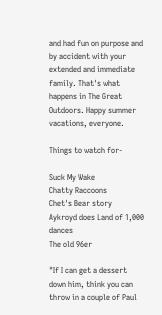and had fun on purpose and by accident with your extended and immediate family. That's what happens in The Great Outdoors. Happy summer vacations, everyone.

Things to watch for-

Suck My Wake
Chatty Raccoons
Chet's Bear story
Aykroyd does Land of 1,000 dances
The old 96er

"If I can get a dessert down him, think you can throw in a couple of Paul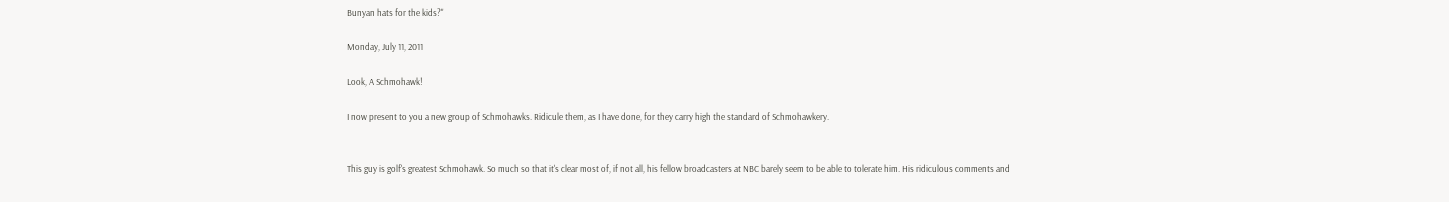Bunyan hats for the kids?"

Monday, July 11, 2011

Look, A Schmohawk!

I now present to you a new group of Schmohawks. Ridicule them, as I have done, for they carry high the standard of Schmohawkery.


This guy is golf's greatest Schmohawk. So much so that it's clear most of, if not all, his fellow broadcasters at NBC barely seem to be able to tolerate him. His ridiculous comments and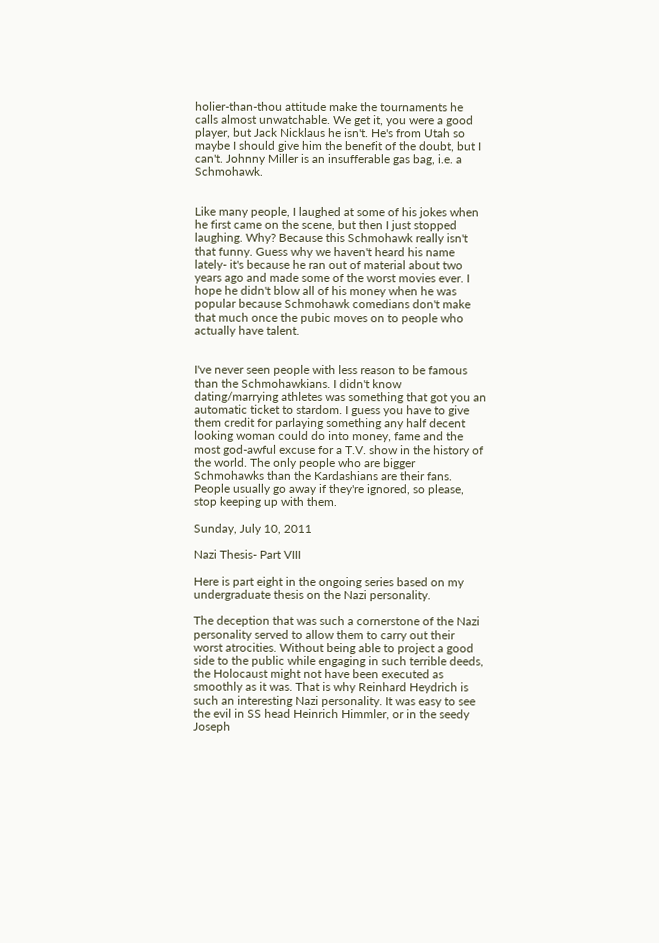holier-than-thou attitude make the tournaments he calls almost unwatchable. We get it, you were a good player, but Jack Nicklaus he isn't. He's from Utah so maybe I should give him the benefit of the doubt, but I can't. Johnny Miller is an insufferable gas bag, i.e. a Schmohawk.


Like many people, I laughed at some of his jokes when he first came on the scene, but then I just stopped laughing. Why? Because this Schmohawk really isn't that funny. Guess why we haven't heard his name lately- it's because he ran out of material about two years ago and made some of the worst movies ever. I hope he didn't blow all of his money when he was popular because Schmohawk comedians don't make that much once the pubic moves on to people who actually have talent.


I've never seen people with less reason to be famous than the Schmohawkians. I didn't know dating/marrying athletes was something that got you an automatic ticket to stardom. I guess you have to give them credit for parlaying something any half decent looking woman could do into money, fame and the most god-awful excuse for a T.V. show in the history of the world. The only people who are bigger Schmohawks than the Kardashians are their fans. People usually go away if they're ignored, so please, stop keeping up with them.

Sunday, July 10, 2011

Nazi Thesis- Part VIII

Here is part eight in the ongoing series based on my undergraduate thesis on the Nazi personality.

The deception that was such a cornerstone of the Nazi personality served to allow them to carry out their worst atrocities. Without being able to project a good side to the public while engaging in such terrible deeds, the Holocaust might not have been executed as smoothly as it was. That is why Reinhard Heydrich is such an interesting Nazi personality. It was easy to see the evil in SS head Heinrich Himmler, or in the seedy Joseph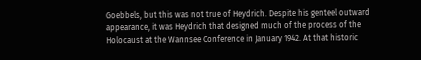Goebbels, but this was not true of Heydrich. Despite his genteel outward appearance, it was Heydrich that designed much of the process of the Holocaust at the Wannsee Conference in January 1942. At that historic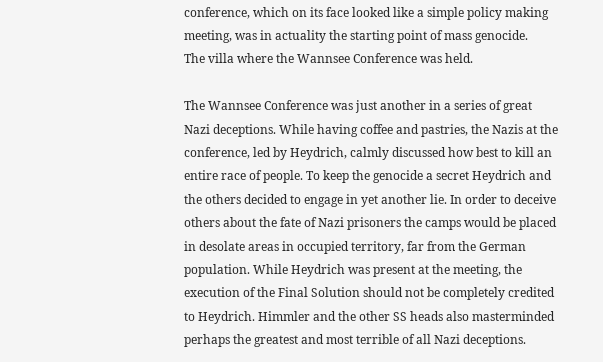conference, which on its face looked like a simple policy making meeting, was in actuality the starting point of mass genocide.
The villa where the Wannsee Conference was held.

The Wannsee Conference was just another in a series of great Nazi deceptions. While having coffee and pastries, the Nazis at the conference, led by Heydrich, calmly discussed how best to kill an entire race of people. To keep the genocide a secret Heydrich and the others decided to engage in yet another lie. In order to deceive others about the fate of Nazi prisoners the camps would be placed in desolate areas in occupied territory, far from the German population. While Heydrich was present at the meeting, the execution of the Final Solution should not be completely credited to Heydrich. Himmler and the other SS heads also masterminded perhaps the greatest and most terrible of all Nazi deceptions.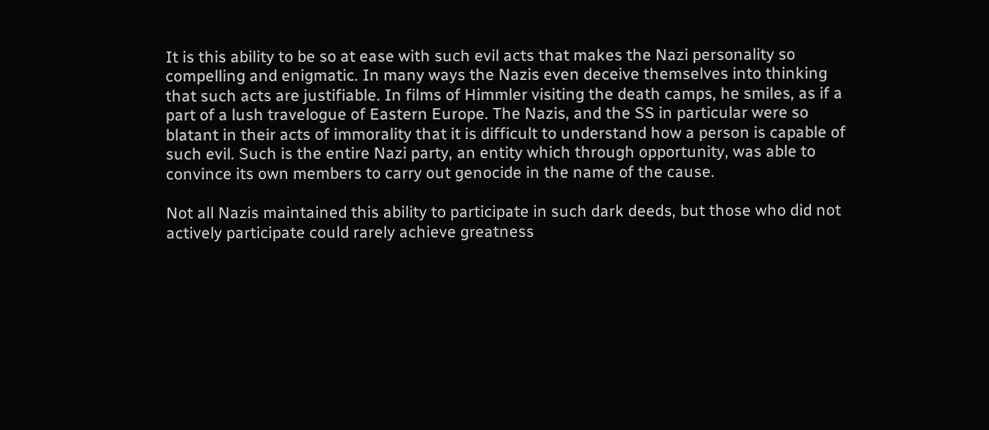It is this ability to be so at ease with such evil acts that makes the Nazi personality so compelling and enigmatic. In many ways the Nazis even deceive themselves into thinking that such acts are justifiable. In films of Himmler visiting the death camps, he smiles, as if a part of a lush travelogue of Eastern Europe. The Nazis, and the SS in particular were so blatant in their acts of immorality that it is difficult to understand how a person is capable of such evil. Such is the entire Nazi party, an entity which through opportunity, was able to convince its own members to carry out genocide in the name of the cause.

Not all Nazis maintained this ability to participate in such dark deeds, but those who did not actively participate could rarely achieve greatness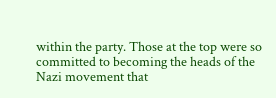within the party. Those at the top were so committed to becoming the heads of the Nazi movement that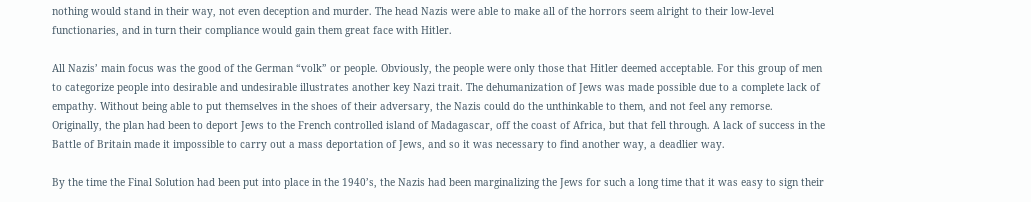nothing would stand in their way, not even deception and murder. The head Nazis were able to make all of the horrors seem alright to their low-level functionaries, and in turn their compliance would gain them great face with Hitler.

All Nazis’ main focus was the good of the German “volk” or people. Obviously, the people were only those that Hitler deemed acceptable. For this group of men to categorize people into desirable and undesirable illustrates another key Nazi trait. The dehumanization of Jews was made possible due to a complete lack of empathy. Without being able to put themselves in the shoes of their adversary, the Nazis could do the unthinkable to them, and not feel any remorse. Originally, the plan had been to deport Jews to the French controlled island of Madagascar, off the coast of Africa, but that fell through. A lack of success in the Battle of Britain made it impossible to carry out a mass deportation of Jews, and so it was necessary to find another way, a deadlier way.

By the time the Final Solution had been put into place in the 1940’s, the Nazis had been marginalizing the Jews for such a long time that it was easy to sign their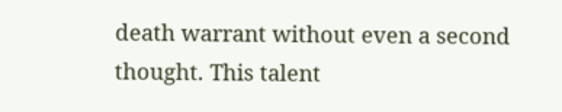death warrant without even a second thought. This talent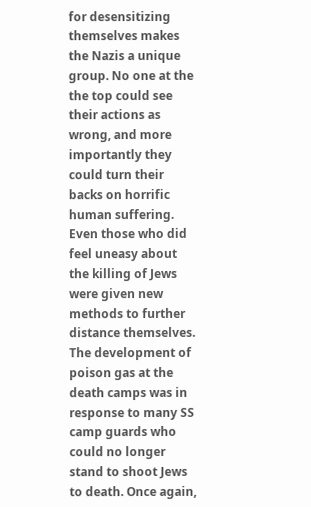for desensitizing themselves makes the Nazis a unique group. No one at the the top could see their actions as wrong, and more importantly they could turn their backs on horrific human suffering. Even those who did feel uneasy about the killing of Jews were given new methods to further distance themselves. The development of poison gas at the death camps was in response to many SS camp guards who could no longer stand to shoot Jews to death. Once again,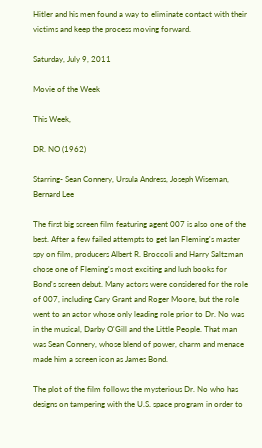Hitler and his men found a way to eliminate contact with their victims and keep the process moving forward.

Saturday, July 9, 2011

Movie of the Week

This Week,

DR. NO (1962)

Starring- Sean Connery, Ursula Andress, Joseph Wiseman, Bernard Lee

The first big screen film featuring agent 007 is also one of the best. After a few failed attempts to get Ian Fleming's master spy on film, producers Albert R. Broccoli and Harry Saltzman chose one of Fleming's most exciting and lush books for Bond's screen debut. Many actors were considered for the role of 007, including Cary Grant and Roger Moore, but the role went to an actor whose only leading role prior to Dr. No was in the musical, Darby O'Gill and the Little People. That man was Sean Connery, whose blend of power, charm and menace made him a screen icon as James Bond.

The plot of the film follows the mysterious Dr. No who has designs on tampering with the U.S. space program in order to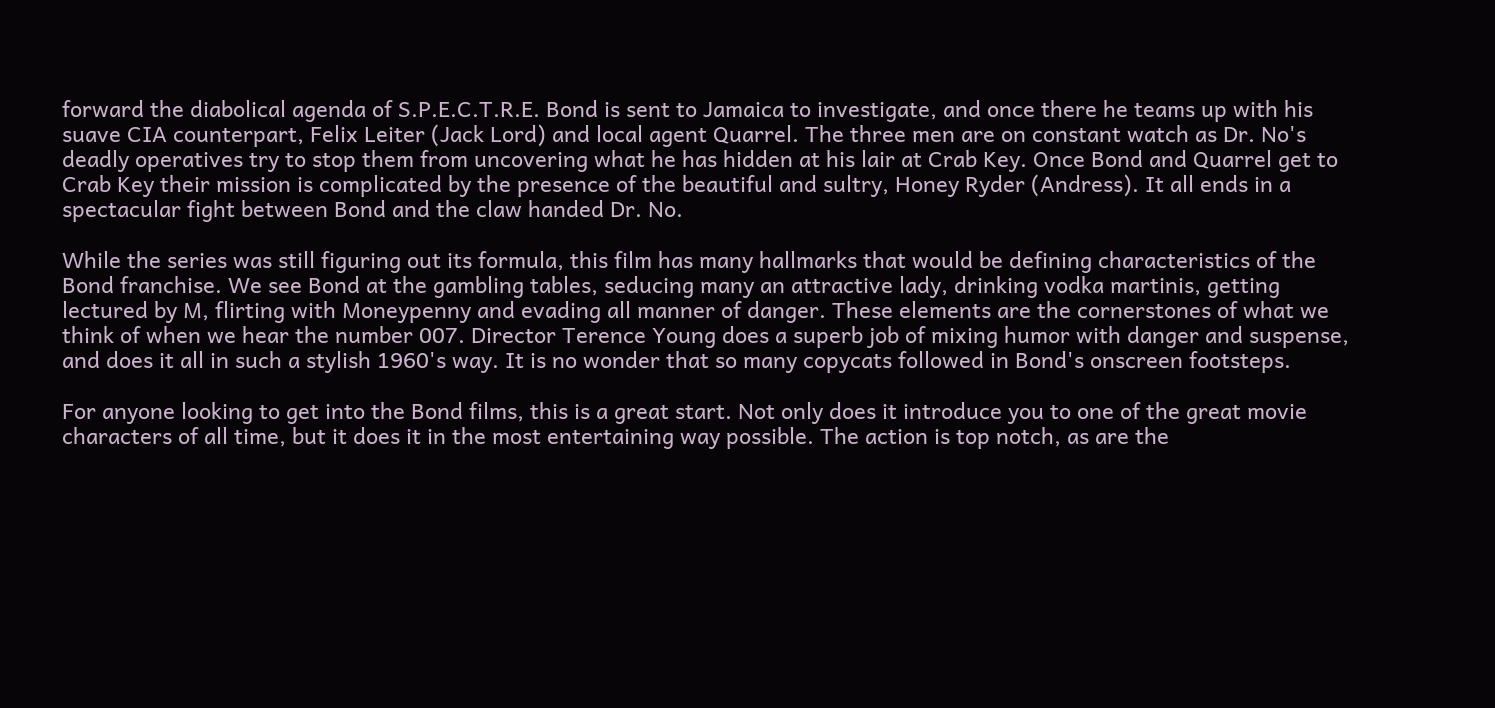forward the diabolical agenda of S.P.E.C.T.R.E. Bond is sent to Jamaica to investigate, and once there he teams up with his suave CIA counterpart, Felix Leiter (Jack Lord) and local agent Quarrel. The three men are on constant watch as Dr. No's deadly operatives try to stop them from uncovering what he has hidden at his lair at Crab Key. Once Bond and Quarrel get to Crab Key their mission is complicated by the presence of the beautiful and sultry, Honey Ryder (Andress). It all ends in a spectacular fight between Bond and the claw handed Dr. No.

While the series was still figuring out its formula, this film has many hallmarks that would be defining characteristics of the Bond franchise. We see Bond at the gambling tables, seducing many an attractive lady, drinking vodka martinis, getting lectured by M, flirting with Moneypenny and evading all manner of danger. These elements are the cornerstones of what we think of when we hear the number 007. Director Terence Young does a superb job of mixing humor with danger and suspense, and does it all in such a stylish 1960's way. It is no wonder that so many copycats followed in Bond's onscreen footsteps.

For anyone looking to get into the Bond films, this is a great start. Not only does it introduce you to one of the great movie characters of all time, but it does it in the most entertaining way possible. The action is top notch, as are the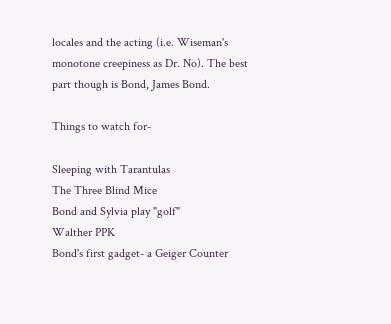locales and the acting (i.e. Wiseman's monotone creepiness as Dr. No). The best part though is Bond, James Bond.

Things to watch for-

Sleeping with Tarantulas
The Three Blind Mice
Bond and Sylvia play "golf"
Walther PPK
Bond's first gadget- a Geiger Counter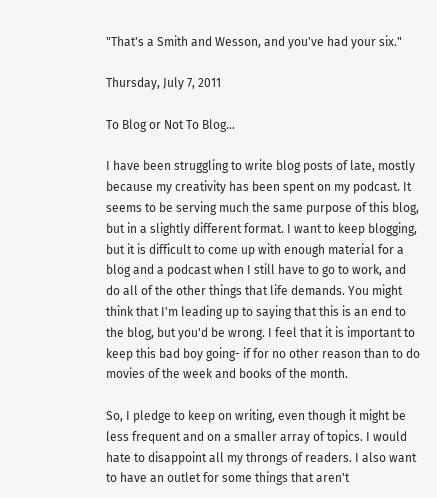"That's a Smith and Wesson, and you've had your six."

Thursday, July 7, 2011

To Blog or Not To Blog...

I have been struggling to write blog posts of late, mostly because my creativity has been spent on my podcast. It seems to be serving much the same purpose of this blog, but in a slightly different format. I want to keep blogging, but it is difficult to come up with enough material for a blog and a podcast when I still have to go to work, and do all of the other things that life demands. You might think that I'm leading up to saying that this is an end to the blog, but you'd be wrong. I feel that it is important to keep this bad boy going- if for no other reason than to do movies of the week and books of the month.

So, I pledge to keep on writing, even though it might be less frequent and on a smaller array of topics. I would hate to disappoint all my throngs of readers. I also want to have an outlet for some things that aren't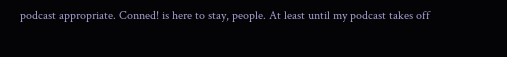podcast appropriate. Conned! is here to stay, people. At least until my podcast takes off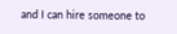and I can hire someone to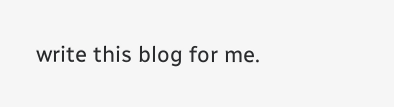write this blog for me.